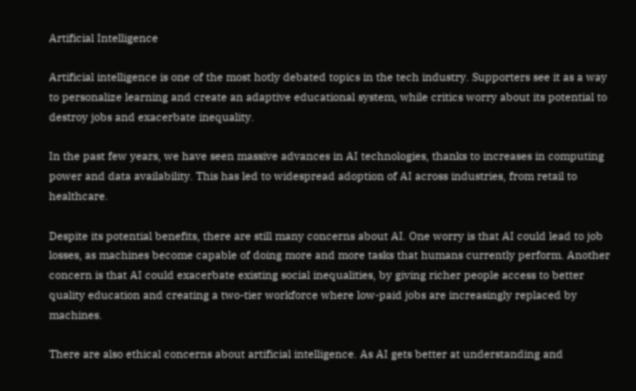Artificial Intelligence

Artificial intelligence is one of the most hotly debated topics in the tech industry. Supporters see it as a way to personalize learning and create an adaptive educational system, while critics worry about its potential to destroy jobs and exacerbate inequality.

In the past few years, we have seen massive advances in AI technologies, thanks to increases in computing power and data availability. This has led to widespread adoption of AI across industries, from retail to healthcare.

Despite its potential benefits, there are still many concerns about AI. One worry is that AI could lead to job losses, as machines become capable of doing more and more tasks that humans currently perform. Another concern is that AI could exacerbate existing social inequalities, by giving richer people access to better quality education and creating a two-tier workforce where low-paid jobs are increasingly replaced by machines.

There are also ethical concerns about artificial intelligence. As AI gets better at understanding and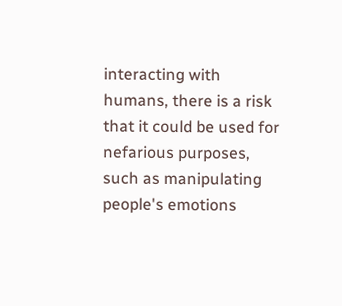interacting with humans, there is a risk that it could be used for nefarious purposes, such as manipulating people's emotions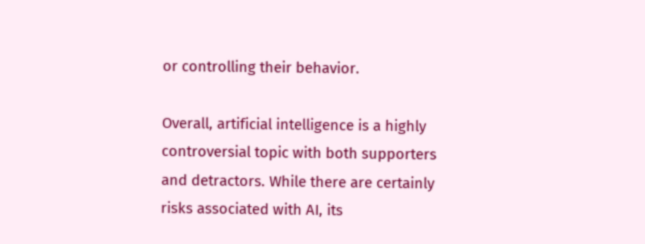or controlling their behavior.

Overall, artificial intelligence is a highly controversial topic with both supporters and detractors. While there are certainly risks associated with AI, its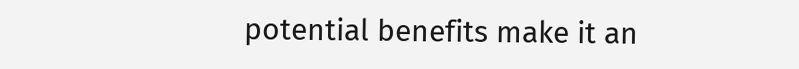potential benefits make it an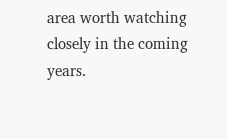area worth watching closely in the coming years.